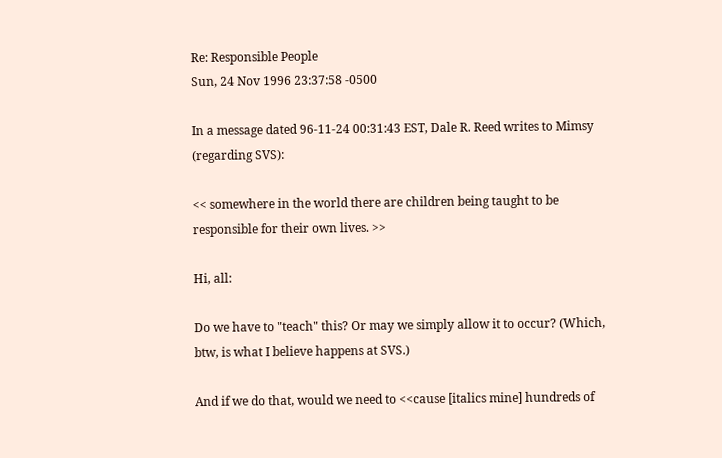Re: Responsible People
Sun, 24 Nov 1996 23:37:58 -0500

In a message dated 96-11-24 00:31:43 EST, Dale R. Reed writes to Mimsy
(regarding SVS):

<< somewhere in the world there are children being taught to be
responsible for their own lives. >>

Hi, all:

Do we have to "teach" this? Or may we simply allow it to occur? (Which,
btw, is what I believe happens at SVS.)

And if we do that, would we need to <<cause [italics mine] hundreds of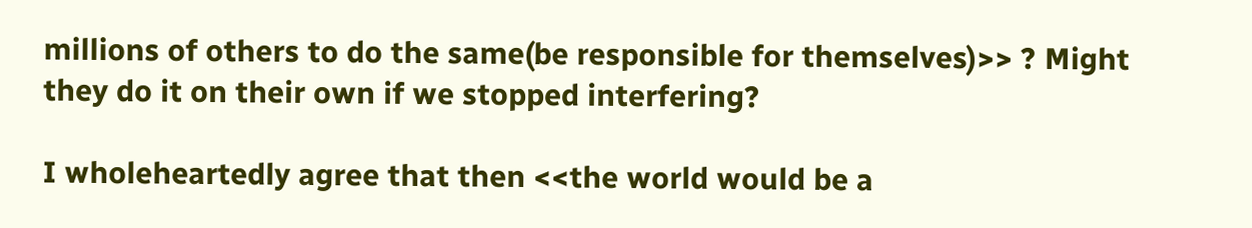millions of others to do the same(be responsible for themselves)>> ? Might
they do it on their own if we stopped interfering?

I wholeheartedly agree that then <<the world would be a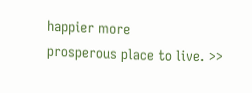happier more
prosperous place to live. >>